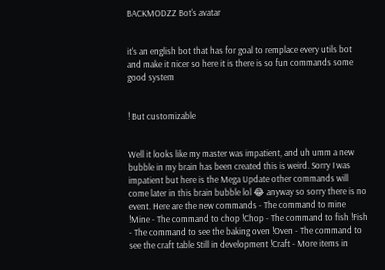BACKMODZZ Bot's avatar


it's an english bot that has for goal to remplace every utils bot and make it nicer so here it is there is so fun commands some good system


! But customizable


Well it looks like my master was impatient, and uh umm a new bubble in my brain has been created this is weird. Sorry I was impatient but here is the Mega Update other commands will come later in this brain bubble lol 😂 anyway so sorry there is no event. Here are the new commands - The command to mine !Mine - The command to chop !Chop - The command to fish !Fish - The command to see the baking oven !Oven - The command to see the craft table Still in development !Craft - More items in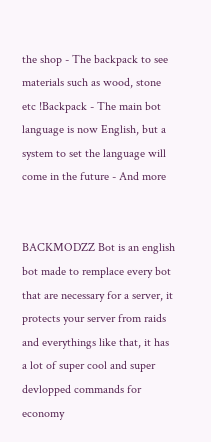the shop - The backpack to see materials such as wood, stone etc !Backpack - The main bot language is now English, but a system to set the language will come in the future - And more


BACKMODZZ Bot is an english bot made to remplace every bot that are necessary for a server, it protects your server from raids and everythings like that, it has a lot of super cool and super devlopped commands for economy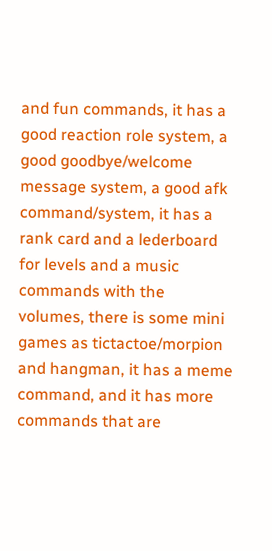and fun commands, it has a good reaction role system, a good goodbye/welcome message system, a good afk command/system, it has a rank card and a lederboard for levels and a music commands with the volumes, there is some mini games as tictactoe/morpion and hangman, it has a meme command, and it has more commands that are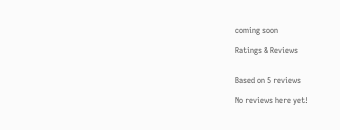coming soon

Ratings & Reviews


Based on 5 reviews

No reviews here yet!